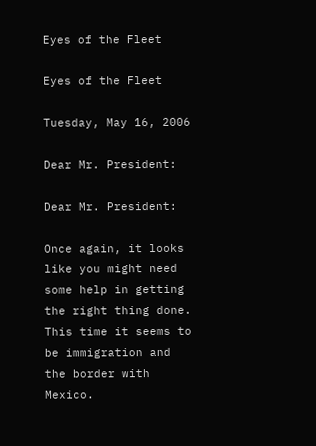Eyes of the Fleet

Eyes of the Fleet

Tuesday, May 16, 2006

Dear Mr. President:

Dear Mr. President:

Once again, it looks like you might need some help in getting the right thing done. This time it seems to be immigration and the border with Mexico.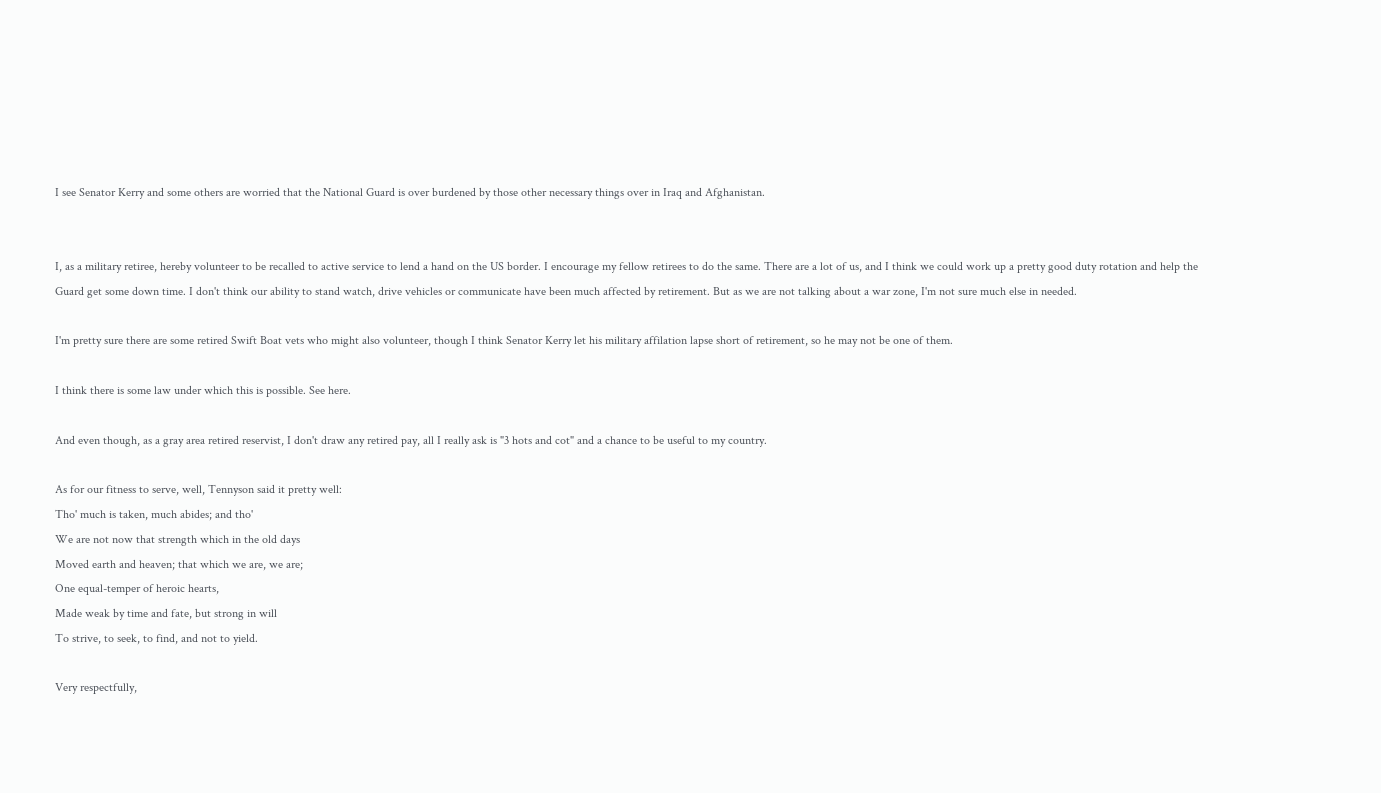I see Senator Kerry and some others are worried that the National Guard is over burdened by those other necessary things over in Iraq and Afghanistan.


I, as a military retiree, hereby volunteer to be recalled to active service to lend a hand on the US border. I encourage my fellow retirees to do the same. There are a lot of us, and I think we could work up a pretty good duty rotation and help the Guard get some down time. I don't think our ability to stand watch, drive vehicles or communicate have been much affected by retirement. But as we are not talking about a war zone, I'm not sure much else in needed.

I'm pretty sure there are some retired Swift Boat vets who might also volunteer, though I think Senator Kerry let his military affilation lapse short of retirement, so he may not be one of them.

I think there is some law under which this is possible. See here.

And even though, as a gray area retired reservist, I don't draw any retired pay, all I really ask is "3 hots and cot" and a chance to be useful to my country.

As for our fitness to serve, well, Tennyson said it pretty well:
Tho' much is taken, much abides; and tho'
We are not now that strength which in the old days
Moved earth and heaven; that which we are, we are;
One equal-temper of heroic hearts,
Made weak by time and fate, but strong in will
To strive, to seek, to find, and not to yield.

Very respectfully,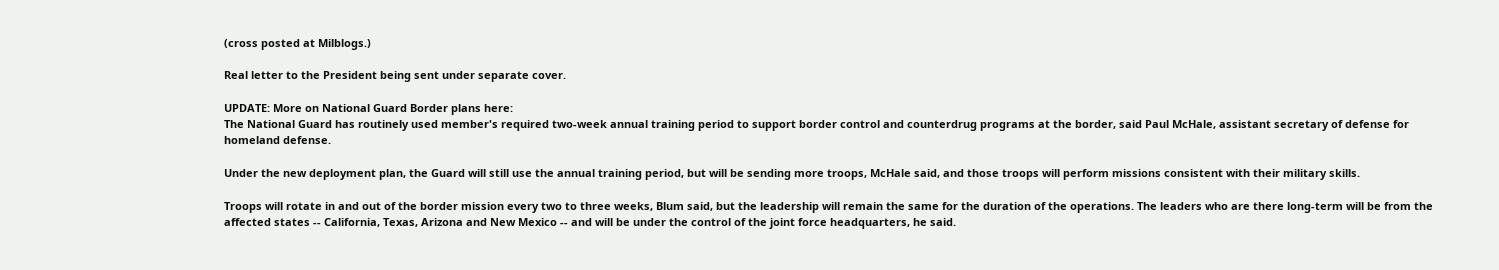(cross posted at Milblogs.)

Real letter to the President being sent under separate cover.

UPDATE: More on National Guard Border plans here:
The National Guard has routinely used member's required two-week annual training period to support border control and counterdrug programs at the border, said Paul McHale, assistant secretary of defense for homeland defense.

Under the new deployment plan, the Guard will still use the annual training period, but will be sending more troops, McHale said, and those troops will perform missions consistent with their military skills.

Troops will rotate in and out of the border mission every two to three weeks, Blum said, but the leadership will remain the same for the duration of the operations. The leaders who are there long-term will be from the affected states -- California, Texas, Arizona and New Mexico -- and will be under the control of the joint force headquarters, he said.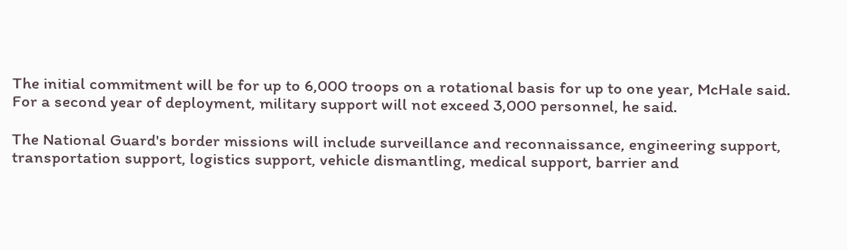The initial commitment will be for up to 6,000 troops on a rotational basis for up to one year, McHale said. For a second year of deployment, military support will not exceed 3,000 personnel, he said.

The National Guard's border missions will include surveillance and reconnaissance, engineering support, transportation support, logistics support, vehicle dismantling, medical support, barrier and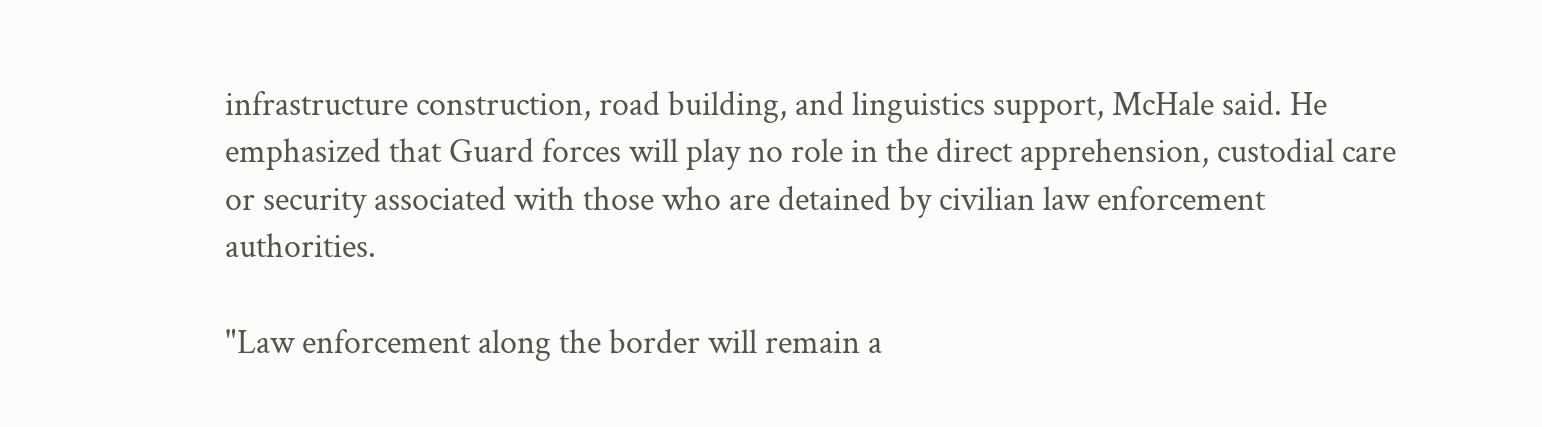infrastructure construction, road building, and linguistics support, McHale said. He emphasized that Guard forces will play no role in the direct apprehension, custodial care or security associated with those who are detained by civilian law enforcement authorities.

"Law enforcement along the border will remain a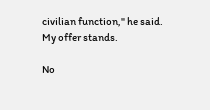civilian function," he said.
My offer stands.

No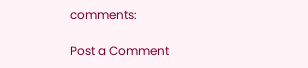comments:

Post a Comment